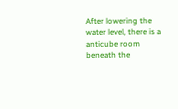After lowering the water level, there is a anticube room beneath the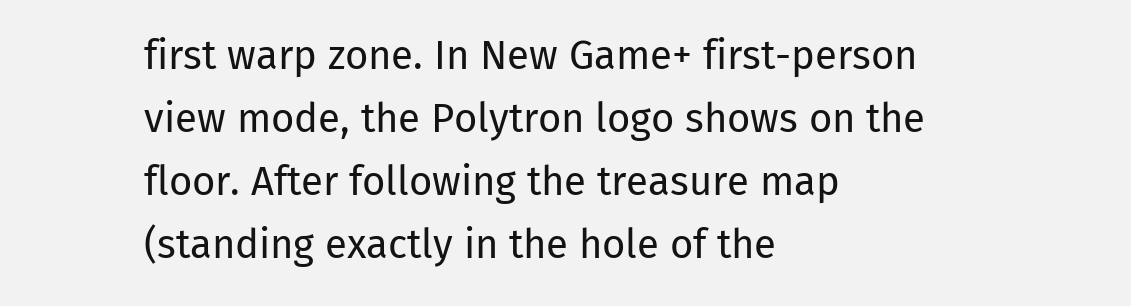first warp zone. In New Game+ first-person view mode, the Polytron logo shows on the floor. After following the treasure map (standing exactly in the hole of the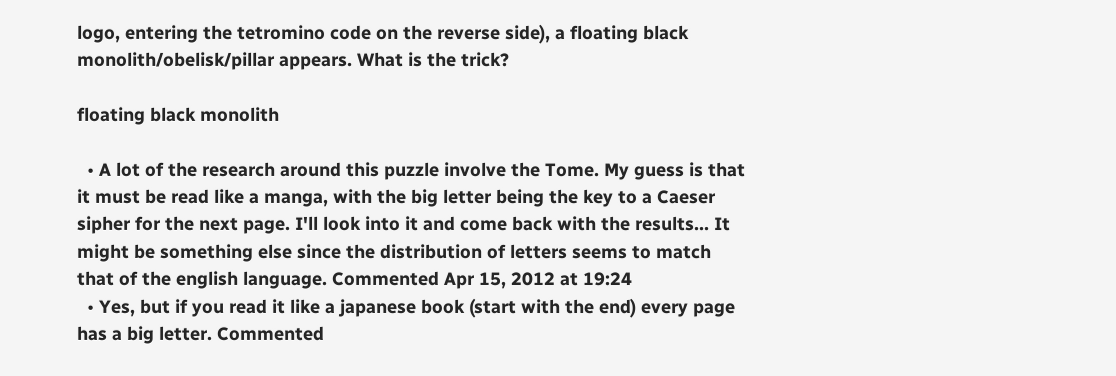logo, entering the tetromino code on the reverse side), a floating black monolith/obelisk/pillar appears. What is the trick?

floating black monolith

  • A lot of the research around this puzzle involve the Tome. My guess is that it must be read like a manga, with the big letter being the key to a Caeser sipher for the next page. I'll look into it and come back with the results... It might be something else since the distribution of letters seems to match that of the english language. Commented Apr 15, 2012 at 19:24
  • Yes, but if you read it like a japanese book (start with the end) every page has a big letter. Commented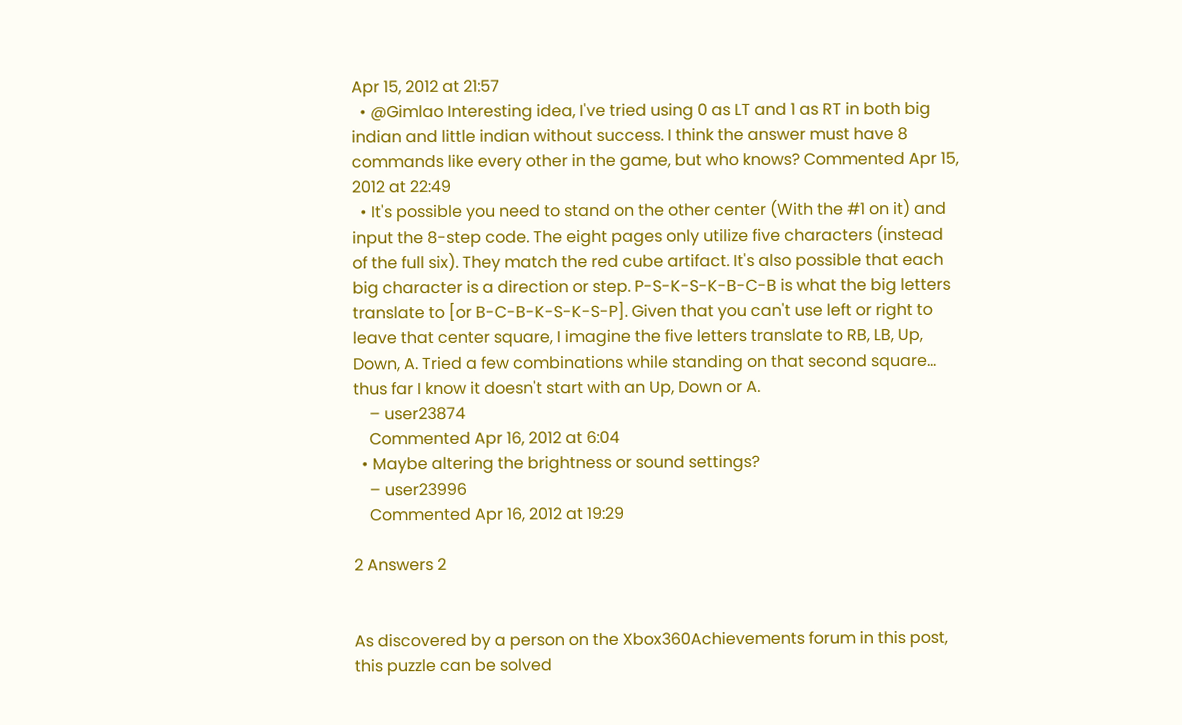Apr 15, 2012 at 21:57
  • @Gimlao Interesting idea, I've tried using 0 as LT and 1 as RT in both big indian and little indian without success. I think the answer must have 8 commands like every other in the game, but who knows? Commented Apr 15, 2012 at 22:49
  • It's possible you need to stand on the other center (With the #1 on it) and input the 8-step code. The eight pages only utilize five characters (instead of the full six). They match the red cube artifact. It's also possible that each big character is a direction or step. P-S-K-S-K-B-C-B is what the big letters translate to [or B-C-B-K-S-K-S-P]. Given that you can't use left or right to leave that center square, I imagine the five letters translate to RB, LB, Up, Down, A. Tried a few combinations while standing on that second square... thus far I know it doesn't start with an Up, Down or A.
    – user23874
    Commented Apr 16, 2012 at 6:04
  • Maybe altering the brightness or sound settings?
    – user23996
    Commented Apr 16, 2012 at 19:29

2 Answers 2


As discovered by a person on the Xbox360Achievements forum in this post, this puzzle can be solved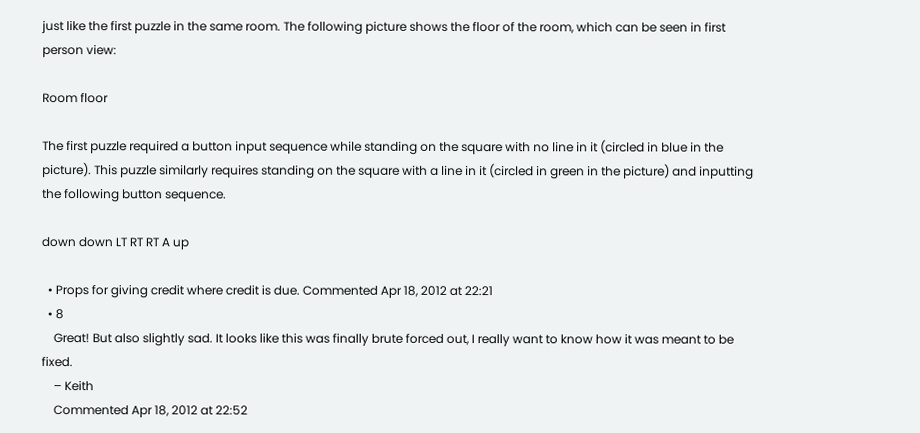just like the first puzzle in the same room. The following picture shows the floor of the room, which can be seen in first person view:

Room floor

The first puzzle required a button input sequence while standing on the square with no line in it (circled in blue in the picture). This puzzle similarly requires standing on the square with a line in it (circled in green in the picture) and inputting the following button sequence.

down down LT RT RT A up

  • Props for giving credit where credit is due. Commented Apr 18, 2012 at 22:21
  • 8
    Great! But also slightly sad. It looks like this was finally brute forced out, I really want to know how it was meant to be fixed.
    – Keith
    Commented Apr 18, 2012 at 22:52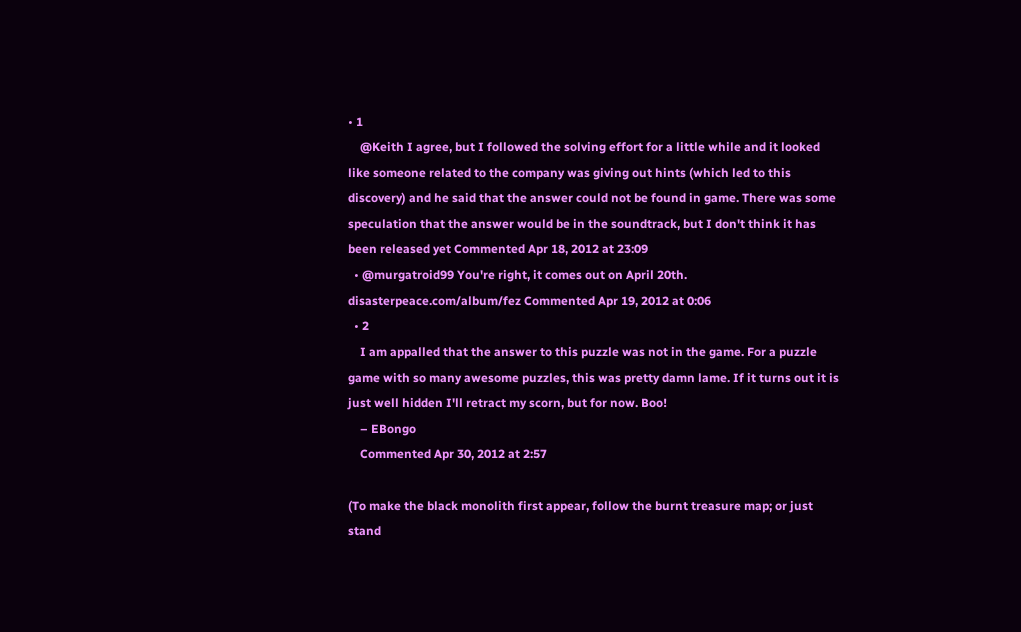• 1
    @Keith I agree, but I followed the solving effort for a little while and it looked like someone related to the company was giving out hints (which led to this discovery) and he said that the answer could not be found in game. There was some speculation that the answer would be in the soundtrack, but I don't think it has been released yet Commented Apr 18, 2012 at 23:09
  • @murgatroid99 You're right, it comes out on April 20th. disasterpeace.com/album/fez Commented Apr 19, 2012 at 0:06
  • 2
    I am appalled that the answer to this puzzle was not in the game. For a puzzle game with so many awesome puzzles, this was pretty damn lame. If it turns out it is just well hidden I'll retract my scorn, but for now. Boo!
    – EBongo
    Commented Apr 30, 2012 at 2:57

(To make the black monolith first appear, follow the burnt treasure map; or just stand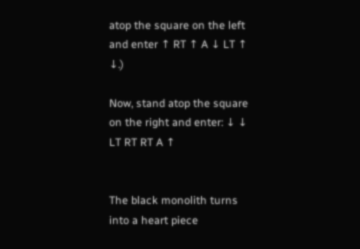atop the square on the left and enter ↑ RT ↑ A ↓ LT ↑ ↓.)

Now, stand atop the square on the right and enter: ↓ ↓ LT RT RT A ↑


The black monolith turns into a heart piece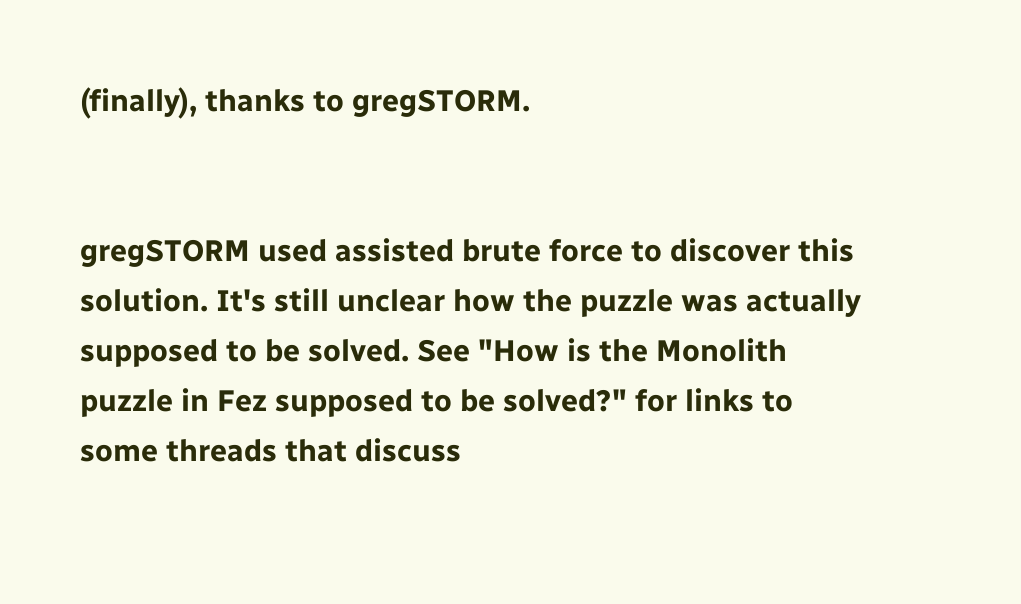(finally), thanks to gregSTORM.


gregSTORM used assisted brute force to discover this solution. It's still unclear how the puzzle was actually supposed to be solved. See "How is the Monolith puzzle in Fez supposed to be solved?" for links to some threads that discuss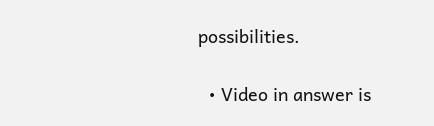possibilities.

  • Video in answer is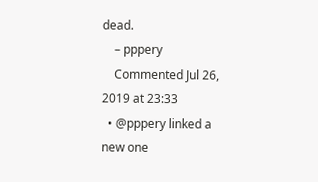dead.
    – pppery
    Commented Jul 26, 2019 at 23:33
  • @pppery linked a new one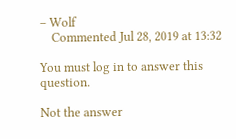– Wolf
    Commented Jul 28, 2019 at 13:32

You must log in to answer this question.

Not the answer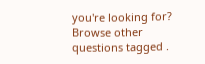you're looking for? Browse other questions tagged .